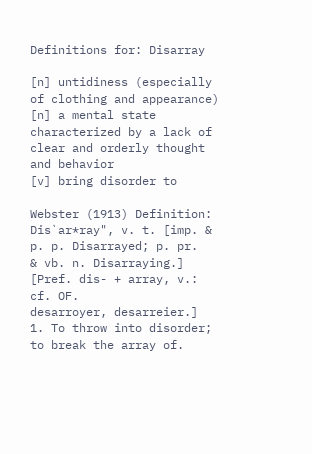Definitions for: Disarray

[n] untidiness (especially of clothing and appearance)
[n] a mental state characterized by a lack of clear and orderly thought and behavior
[v] bring disorder to

Webster (1913) Definition: Dis`ar*ray", v. t. [imp. & p. p. Disarrayed; p. pr.
& vb. n. Disarraying.] [Pref. dis- + array, v.: cf. OF.
desarroyer, desarreier.]
1. To throw into disorder; to break the array of.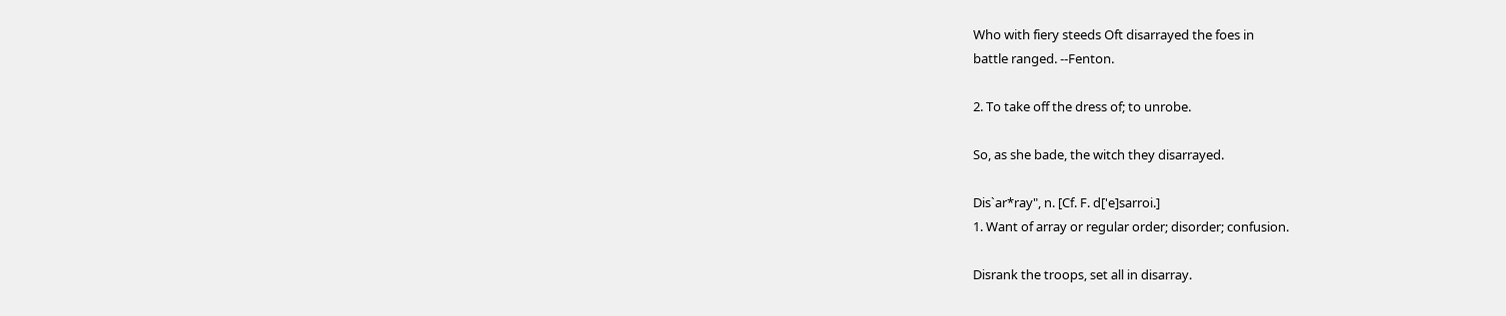Who with fiery steeds Oft disarrayed the foes in
battle ranged. --Fenton.

2. To take off the dress of; to unrobe.

So, as she bade, the witch they disarrayed.

Dis`ar*ray", n. [Cf. F. d['e]sarroi.]
1. Want of array or regular order; disorder; confusion.

Disrank the troops, set all in disarray.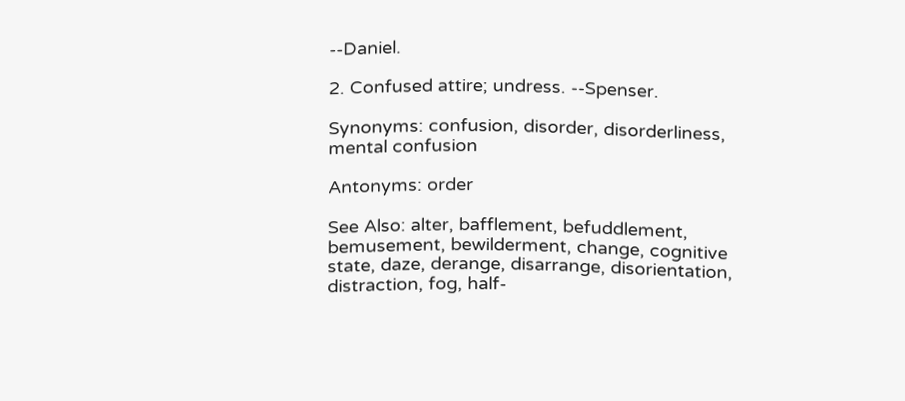--Daniel.

2. Confused attire; undress. --Spenser.

Synonyms: confusion, disorder, disorderliness, mental confusion

Antonyms: order

See Also: alter, bafflement, befuddlement, bemusement, bewilderment, change, cognitive state, daze, derange, disarrange, disorientation, distraction, fog, half-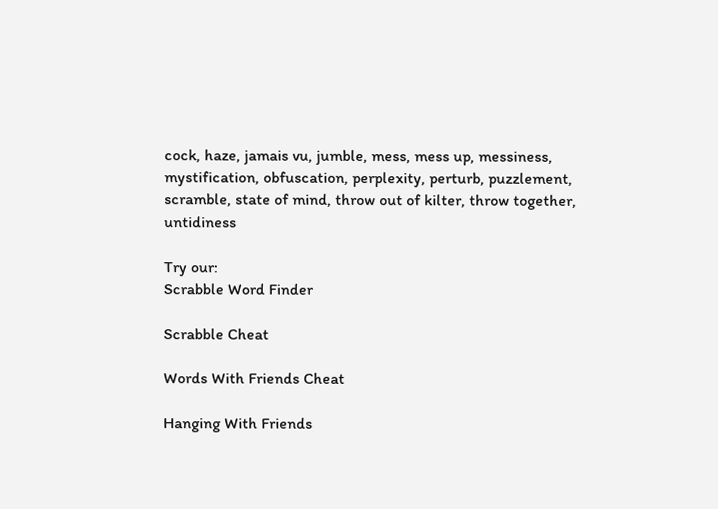cock, haze, jamais vu, jumble, mess, mess up, messiness, mystification, obfuscation, perplexity, perturb, puzzlement, scramble, state of mind, throw out of kilter, throw together, untidiness

Try our:
Scrabble Word Finder

Scrabble Cheat

Words With Friends Cheat

Hanging With Friends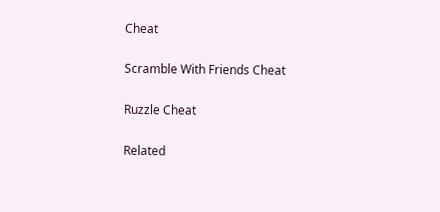Cheat

Scramble With Friends Cheat

Ruzzle Cheat

Related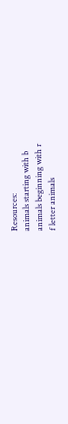Resources:
animals starting with b
animals beginning with r
f letter animals